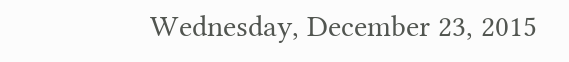Wednesday, December 23, 2015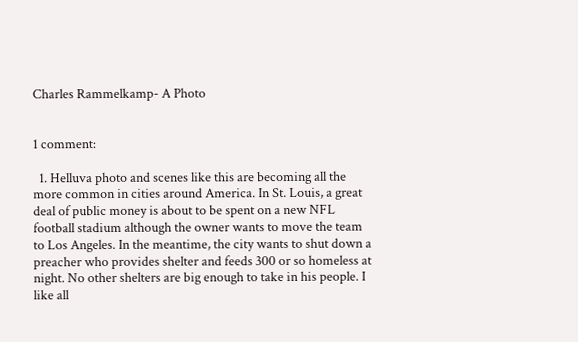Charles Rammelkamp- A Photo


1 comment:

  1. Helluva photo and scenes like this are becoming all the more common in cities around America. In St. Louis, a great deal of public money is about to be spent on a new NFL football stadium although the owner wants to move the team to Los Angeles. In the meantime, the city wants to shut down a preacher who provides shelter and feeds 300 or so homeless at night. No other shelters are big enough to take in his people. I like all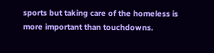sports but taking care of the homeless is more important than touchdowns.